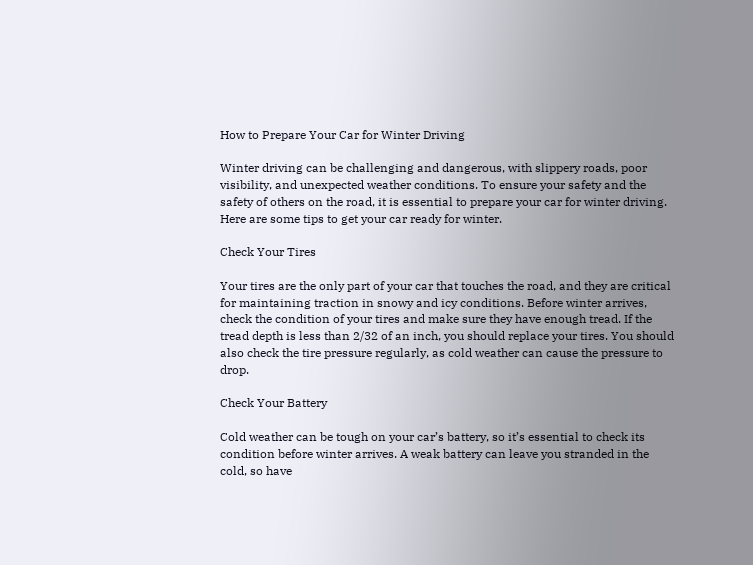How to Prepare Your Car for Winter Driving

Winter driving can be challenging and dangerous, with slippery roads, poor visibility, and unexpected weather conditions. To ensure your safety and the safety of others on the road, it is essential to prepare your car for winter driving. Here are some tips to get your car ready for winter.

Check Your Tires

Your tires are the only part of your car that touches the road, and they are critical for maintaining traction in snowy and icy conditions. Before winter arrives, check the condition of your tires and make sure they have enough tread. If the tread depth is less than 2/32 of an inch, you should replace your tires. You should also check the tire pressure regularly, as cold weather can cause the pressure to drop.

Check Your Battery

Cold weather can be tough on your car’s battery, so it’s essential to check its condition before winter arrives. A weak battery can leave you stranded in the cold, so have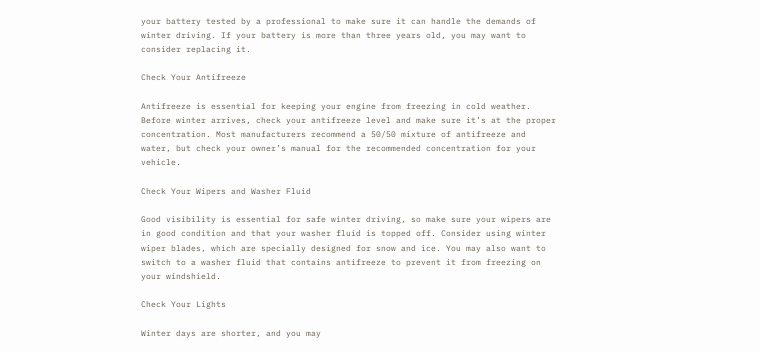your battery tested by a professional to make sure it can handle the demands of winter driving. If your battery is more than three years old, you may want to consider replacing it.

Check Your Antifreeze

Antifreeze is essential for keeping your engine from freezing in cold weather. Before winter arrives, check your antifreeze level and make sure it’s at the proper concentration. Most manufacturers recommend a 50/50 mixture of antifreeze and water, but check your owner’s manual for the recommended concentration for your vehicle.

Check Your Wipers and Washer Fluid

Good visibility is essential for safe winter driving, so make sure your wipers are in good condition and that your washer fluid is topped off. Consider using winter wiper blades, which are specially designed for snow and ice. You may also want to switch to a washer fluid that contains antifreeze to prevent it from freezing on your windshield.

Check Your Lights

Winter days are shorter, and you may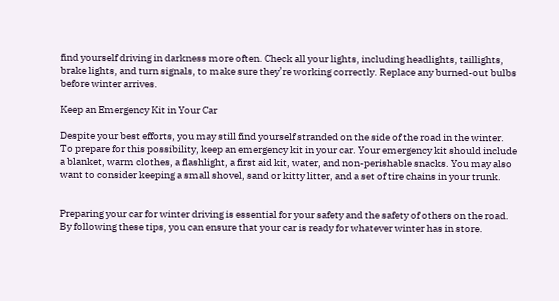find yourself driving in darkness more often. Check all your lights, including headlights, taillights, brake lights, and turn signals, to make sure they’re working correctly. Replace any burned-out bulbs before winter arrives.

Keep an Emergency Kit in Your Car

Despite your best efforts, you may still find yourself stranded on the side of the road in the winter. To prepare for this possibility, keep an emergency kit in your car. Your emergency kit should include a blanket, warm clothes, a flashlight, a first aid kit, water, and non-perishable snacks. You may also want to consider keeping a small shovel, sand or kitty litter, and a set of tire chains in your trunk.


Preparing your car for winter driving is essential for your safety and the safety of others on the road. By following these tips, you can ensure that your car is ready for whatever winter has in store.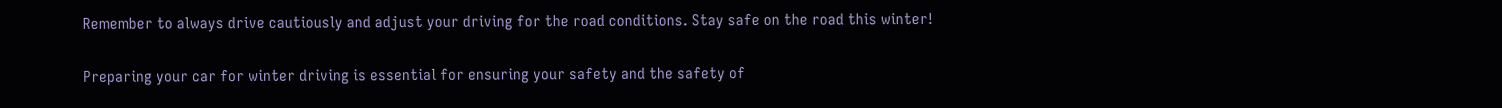Remember to always drive cautiously and adjust your driving for the road conditions. Stay safe on the road this winter!

Preparing your car for winter driving is essential for ensuring your safety and the safety of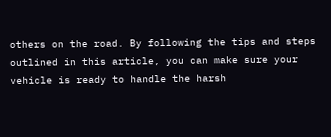others on the road. By following the tips and steps outlined in this article, you can make sure your vehicle is ready to handle the harsh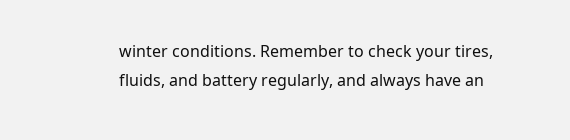winter conditions. Remember to check your tires, fluids, and battery regularly, and always have an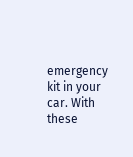emergency kit in your car. With these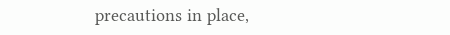precautions in place,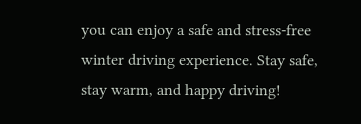you can enjoy a safe and stress-free winter driving experience. Stay safe, stay warm, and happy driving!